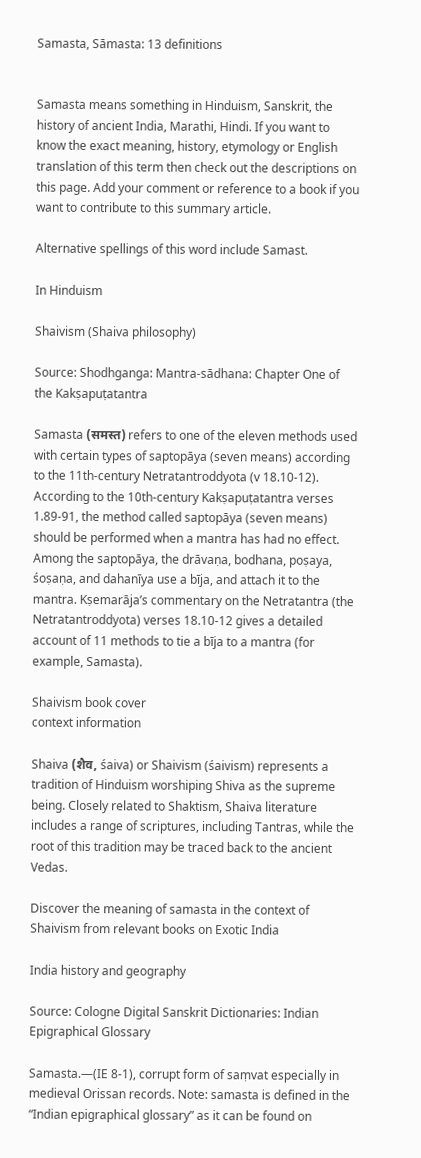Samasta, Sāmasta: 13 definitions


Samasta means something in Hinduism, Sanskrit, the history of ancient India, Marathi, Hindi. If you want to know the exact meaning, history, etymology or English translation of this term then check out the descriptions on this page. Add your comment or reference to a book if you want to contribute to this summary article.

Alternative spellings of this word include Samast.

In Hinduism

Shaivism (Shaiva philosophy)

Source: Shodhganga: Mantra-sādhana: Chapter One of the Kakṣapuṭatantra

Samasta (समस्त) refers to one of the eleven methods used with certain types of saptopāya (seven means) according to the 11th-century Netratantroddyota (v 18.10-12). According to the 10th-century Kakṣapuṭatantra verses 1.89-91, the method called saptopāya (seven means) should be performed when a mantra has had no effect. Among the saptopāya, the drāvaṇa, bodhana, poṣaya, śoṣaṇa, and dahanīya use a bīja, and attach it to the mantra. Kṣemarājaʼs commentary on the Netratantra (the Netratantroddyota) verses 18.10-12 gives a detailed account of 11 methods to tie a bīja to a mantra (for example, Samasta).

Shaivism book cover
context information

Shaiva (शैव, śaiva) or Shaivism (śaivism) represents a tradition of Hinduism worshiping Shiva as the supreme being. Closely related to Shaktism, Shaiva literature includes a range of scriptures, including Tantras, while the root of this tradition may be traced back to the ancient Vedas.

Discover the meaning of samasta in the context of Shaivism from relevant books on Exotic India

India history and geography

Source: Cologne Digital Sanskrit Dictionaries: Indian Epigraphical Glossary

Samasta.—(IE 8-1), corrupt form of saṃvat especially in medieval Orissan records. Note: samasta is defined in the “Indian epigraphical glossary” as it can be found on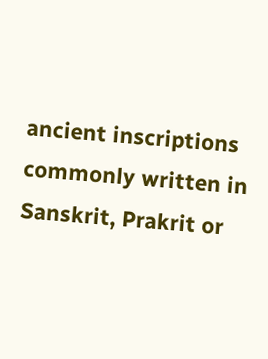ancient inscriptions commonly written in Sanskrit, Prakrit or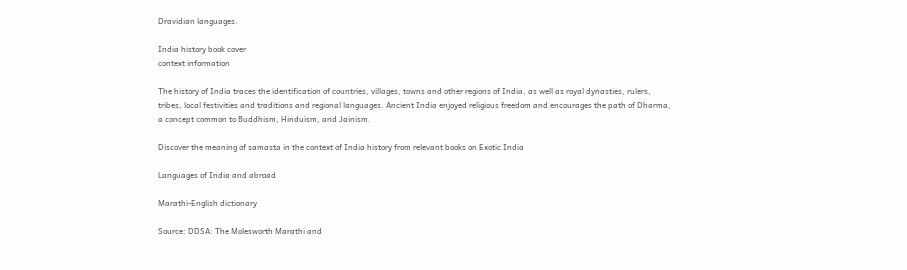Dravidian languages.

India history book cover
context information

The history of India traces the identification of countries, villages, towns and other regions of India, as well as royal dynasties, rulers, tribes, local festivities and traditions and regional languages. Ancient India enjoyed religious freedom and encourages the path of Dharma, a concept common to Buddhism, Hinduism, and Jainism.

Discover the meaning of samasta in the context of India history from relevant books on Exotic India

Languages of India and abroad

Marathi-English dictionary

Source: DDSA: The Molesworth Marathi and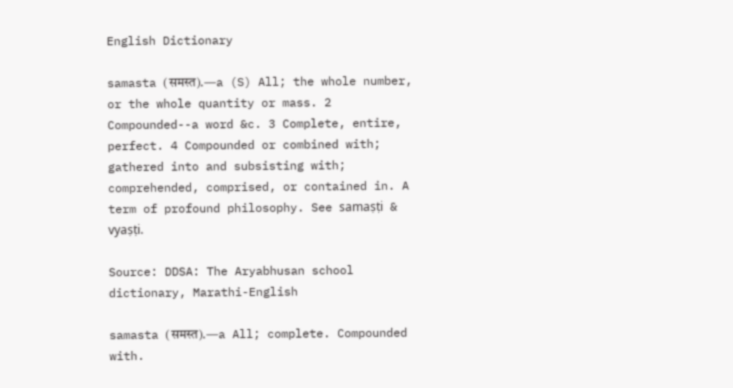English Dictionary

samasta (समस्त).—a (S) All; the whole number, or the whole quantity or mass. 2 Compounded--a word &c. 3 Complete, entire, perfect. 4 Compounded or combined with; gathered into and subsisting with; comprehended, comprised, or contained in. A term of profound philosophy. See samaṣṭi & vyaṣṭi.

Source: DDSA: The Aryabhusan school dictionary, Marathi-English

samasta (समस्त).—a All; complete. Compounded with.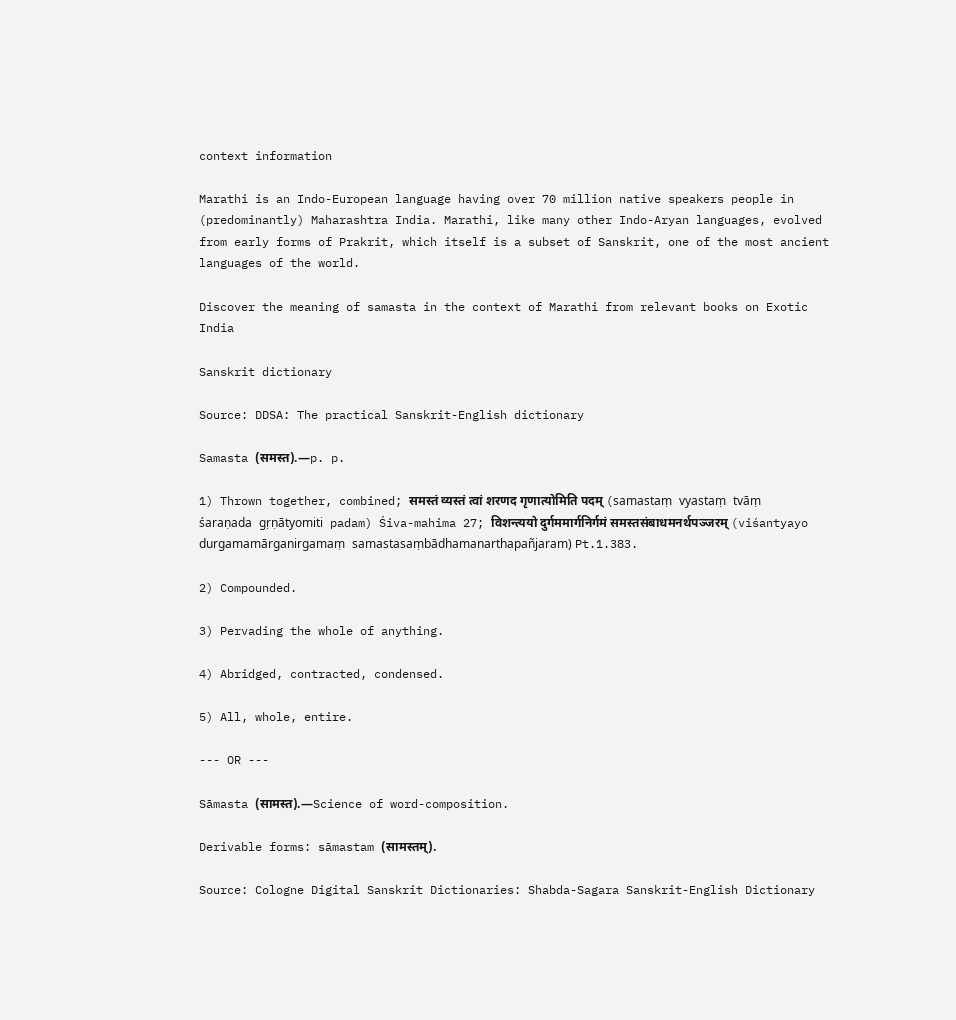context information

Marathi is an Indo-European language having over 70 million native speakers people in (predominantly) Maharashtra India. Marathi, like many other Indo-Aryan languages, evolved from early forms of Prakrit, which itself is a subset of Sanskrit, one of the most ancient languages of the world.

Discover the meaning of samasta in the context of Marathi from relevant books on Exotic India

Sanskrit dictionary

Source: DDSA: The practical Sanskrit-English dictionary

Samasta (समस्त).—p. p.

1) Thrown together, combined; समस्तं व्यस्तं त्वां शरणद गृणात्योमिति पदम् (samastaṃ vyastaṃ tvāṃ śaraṇada gṛṇātyomiti padam) Śiva-mahima 27; विशन्त्ययो दुर्गममार्गनिर्गमं समस्तसंबाधमनर्थपञ्जरम् (viśantyayo durgamamārganirgamaṃ samastasaṃbādhamanarthapañjaram) Pt.1.383.

2) Compounded.

3) Pervading the whole of anything.

4) Abridged, contracted, condensed.

5) All, whole, entire.

--- OR ---

Sāmasta (सामस्त).—Science of word-composition.

Derivable forms: sāmastam (सामस्तम्).

Source: Cologne Digital Sanskrit Dictionaries: Shabda-Sagara Sanskrit-English Dictionary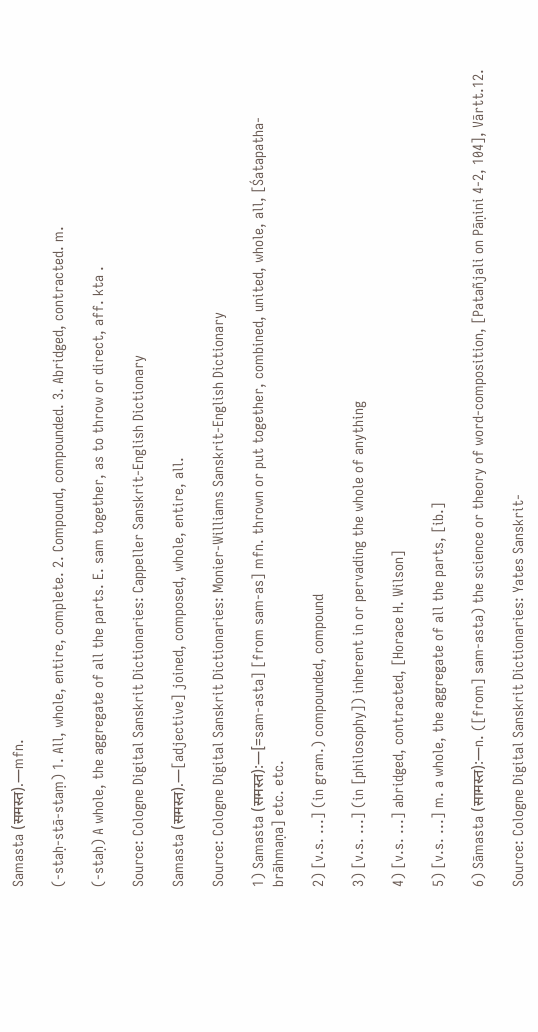Samasta (समस्त).—mfn.

(-staḥ-stā-staṃ) 1. All, whole, entire, complete. 2. Compound, compounded. 3. Abridged, contracted. m.

(-staḥ) A whole, the aggregate of all the parts. E. sam together, as to throw or direct, aff. kta .

Source: Cologne Digital Sanskrit Dictionaries: Cappeller Sanskrit-English Dictionary

Samasta (समस्त).—[adjective] joined, composed, whole, entire, all.

Source: Cologne Digital Sanskrit Dictionaries: Monier-Williams Sanskrit-English Dictionary

1) Samasta (समस्त):—[=sam-asta] [from sam-as] mfn. thrown or put together, combined, united, whole, all, [Śatapatha-brāhmaṇa] etc. etc.

2) [v.s. ...] (in gram.) compounded, compound

3) [v.s. ...] (in [philosophy]) inherent in or pervading the whole of anything

4) [v.s. ...] abridged, contracted, [Horace H. Wilson]

5) [v.s. ...] m. a whole, the aggregate of all the parts, [ib.]

6) Sāmasta (सामस्त):—n. ([from] sam-asta) the science or theory of word-composition, [Patañjali on Pāṇini 4-2, 104], Vārtt.12.

Source: Cologne Digital Sanskrit Dictionaries: Yates Sanskrit-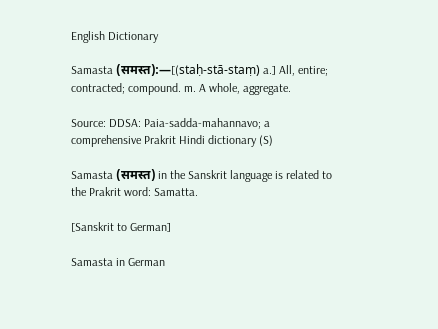English Dictionary

Samasta (समस्त):—[(staḥ-stā-staṃ) a.] All, entire; contracted; compound. m. A whole, aggregate.

Source: DDSA: Paia-sadda-mahannavo; a comprehensive Prakrit Hindi dictionary (S)

Samasta (समस्त) in the Sanskrit language is related to the Prakrit word: Samatta.

[Sanskrit to German]

Samasta in German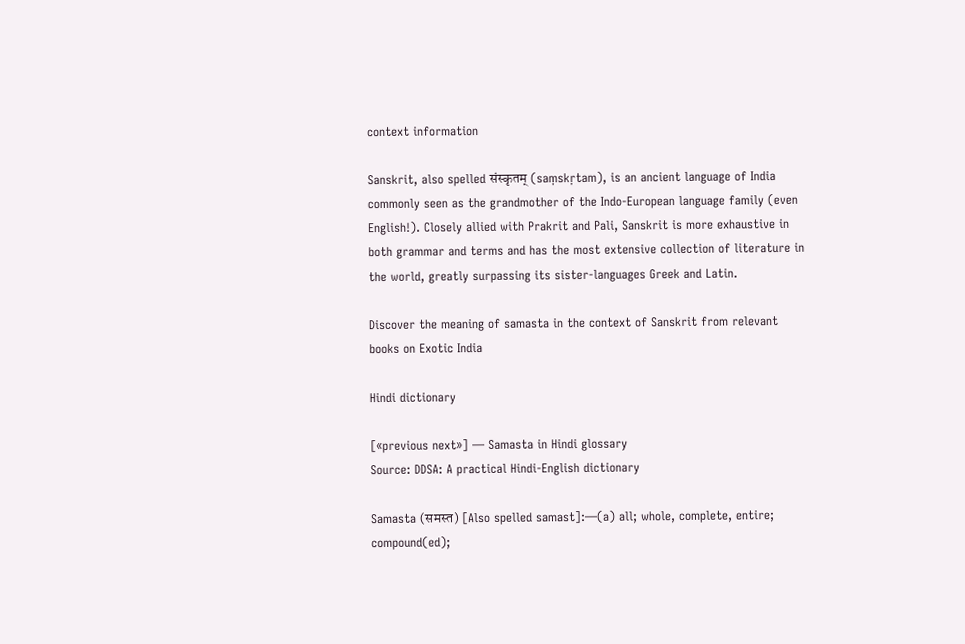context information

Sanskrit, also spelled संस्कृतम् (saṃskṛtam), is an ancient language of India commonly seen as the grandmother of the Indo-European language family (even English!). Closely allied with Prakrit and Pali, Sanskrit is more exhaustive in both grammar and terms and has the most extensive collection of literature in the world, greatly surpassing its sister-languages Greek and Latin.

Discover the meaning of samasta in the context of Sanskrit from relevant books on Exotic India

Hindi dictionary

[«previous next»] — Samasta in Hindi glossary
Source: DDSA: A practical Hindi-English dictionary

Samasta (समस्त) [Also spelled samast]:—(a) all; whole, complete, entire; compound(ed);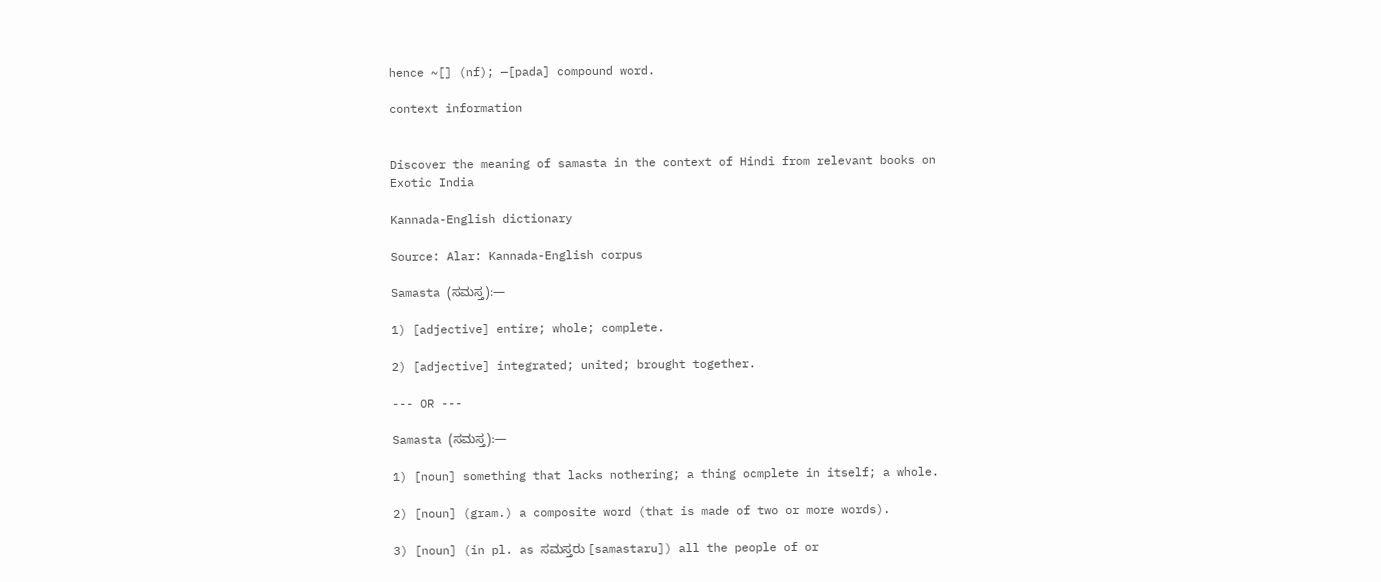hence ~[] (nf); —[pada] compound word.

context information


Discover the meaning of samasta in the context of Hindi from relevant books on Exotic India

Kannada-English dictionary

Source: Alar: Kannada-English corpus

Samasta (ಸಮಸ್ತ):—

1) [adjective] entire; whole; complete.

2) [adjective] integrated; united; brought together.

--- OR ---

Samasta (ಸಮಸ್ತ):—

1) [noun] something that lacks nothering; a thing ocmplete in itself; a whole.

2) [noun] (gram.) a composite word (that is made of two or more words).

3) [noun] (in pl. as ಸಮಸ್ತರು [samastaru]) all the people of or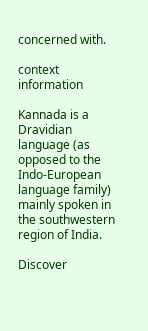concerned with.

context information

Kannada is a Dravidian language (as opposed to the Indo-European language family) mainly spoken in the southwestern region of India.

Discover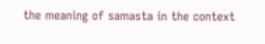the meaning of samasta in the context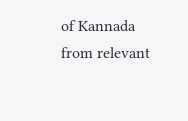of Kannada from relevant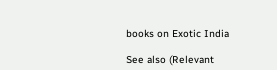books on Exotic India

See also (Relevant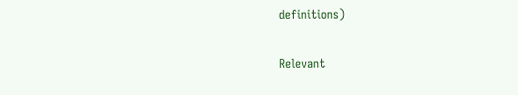definitions)

Relevant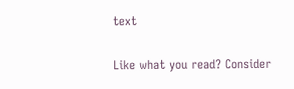text

Like what you read? Consider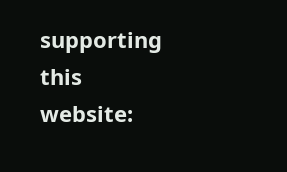supporting this website: